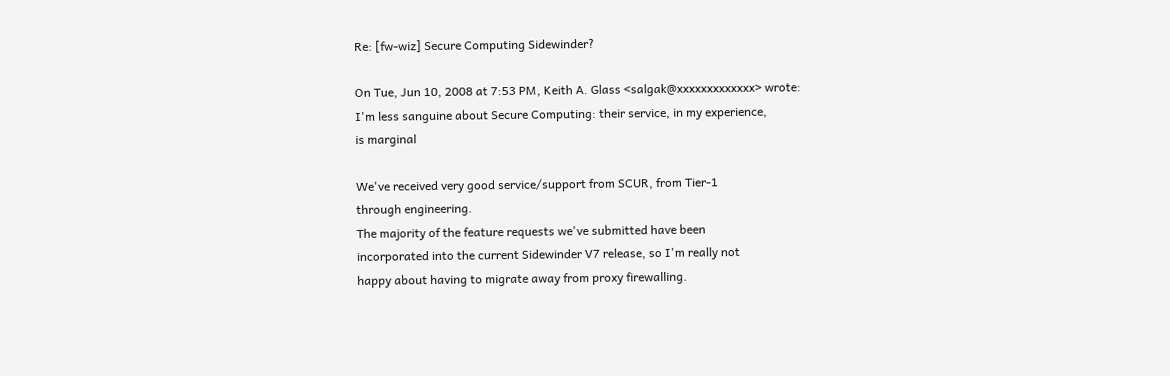Re: [fw-wiz] Secure Computing Sidewinder?

On Tue, Jun 10, 2008 at 7:53 PM, Keith A. Glass <salgak@xxxxxxxxxxxxx> wrote:
I'm less sanguine about Secure Computing: their service, in my experience,
is marginal

We've received very good service/support from SCUR, from Tier-1
through engineering.
The majority of the feature requests we've submitted have been
incorporated into the current Sidewinder V7 release, so I'm really not
happy about having to migrate away from proxy firewalling.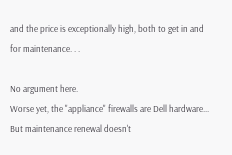and the price is exceptionally high, both to get in and for maintenance. . .

No argument here.
Worse yet, the "appliance" firewalls are Dell hardware...
But maintenance renewal doesn't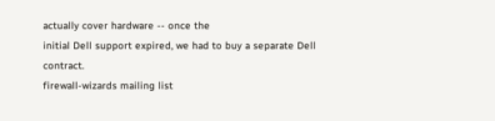actually cover hardware -- once the
initial Dell support expired, we had to buy a separate Dell contract.
firewall-wizards mailing list